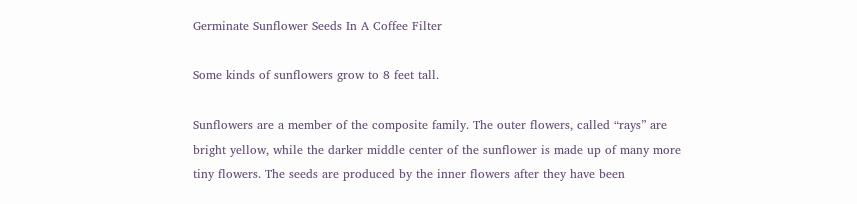Germinate Sunflower Seeds In A Coffee Filter

Some kinds of sunflowers grow to 8 feet tall.

Sunflowers are a member of the composite family. The outer flowers, called “rays” are bright yellow, while the darker middle center of the sunflower is made up of many more tiny flowers. The seeds are produced by the inner flowers after they have been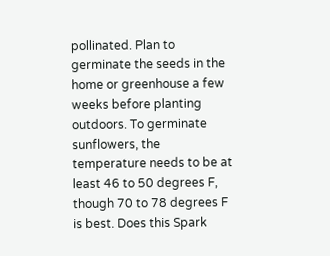pollinated. Plan to germinate the seeds in the home or greenhouse a few weeks before planting outdoors. To germinate sunflowers, the temperature needs to be at least 46 to 50 degrees F, though 70 to 78 degrees F is best. Does this Spark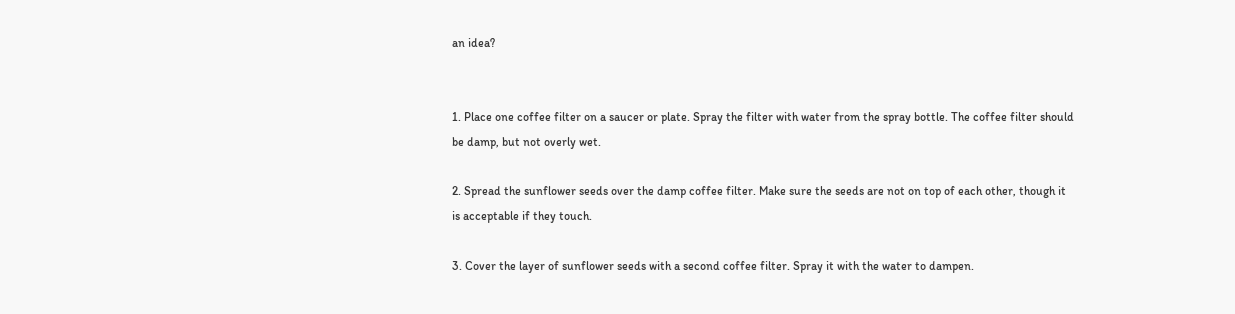an idea?


1. Place one coffee filter on a saucer or plate. Spray the filter with water from the spray bottle. The coffee filter should be damp, but not overly wet.

2. Spread the sunflower seeds over the damp coffee filter. Make sure the seeds are not on top of each other, though it is acceptable if they touch.

3. Cover the layer of sunflower seeds with a second coffee filter. Spray it with the water to dampen.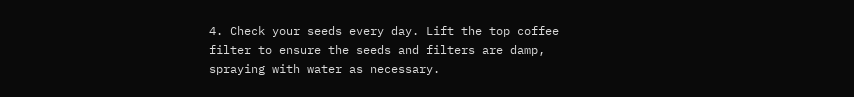4. Check your seeds every day. Lift the top coffee filter to ensure the seeds and filters are damp, spraying with water as necessary.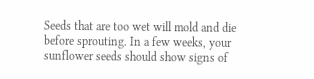Seeds that are too wet will mold and die before sprouting. In a few weeks, your sunflower seeds should show signs of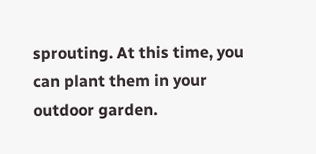sprouting. At this time, you can plant them in your outdoor garden.